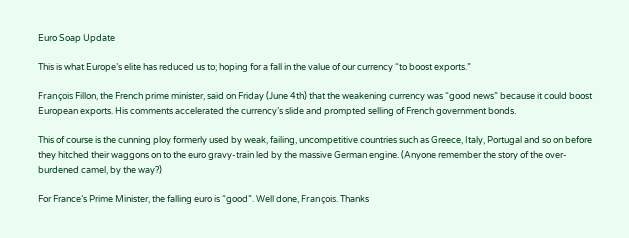Euro Soap Update

This is what Europe’s elite has reduced us to; hoping for a fall in the value of our currency “to boost exports.”

François Fillon, the French prime minister, said on Friday (June 4th) that the weakening currency was “good news” because it could boost European exports. His comments accelerated the currency’s slide and prompted selling of French government bonds.

This of course is the cunning ploy formerly used by weak, failing, uncompetitive countries such as Greece, Italy, Portugal and so on before they hitched their waggons on to the euro gravy-train led by the massive German engine. (Anyone remember the story of the over-burdened camel, by the way?)

For France’s Prime Minister, the falling euro is “good”. Well done, François. Thanks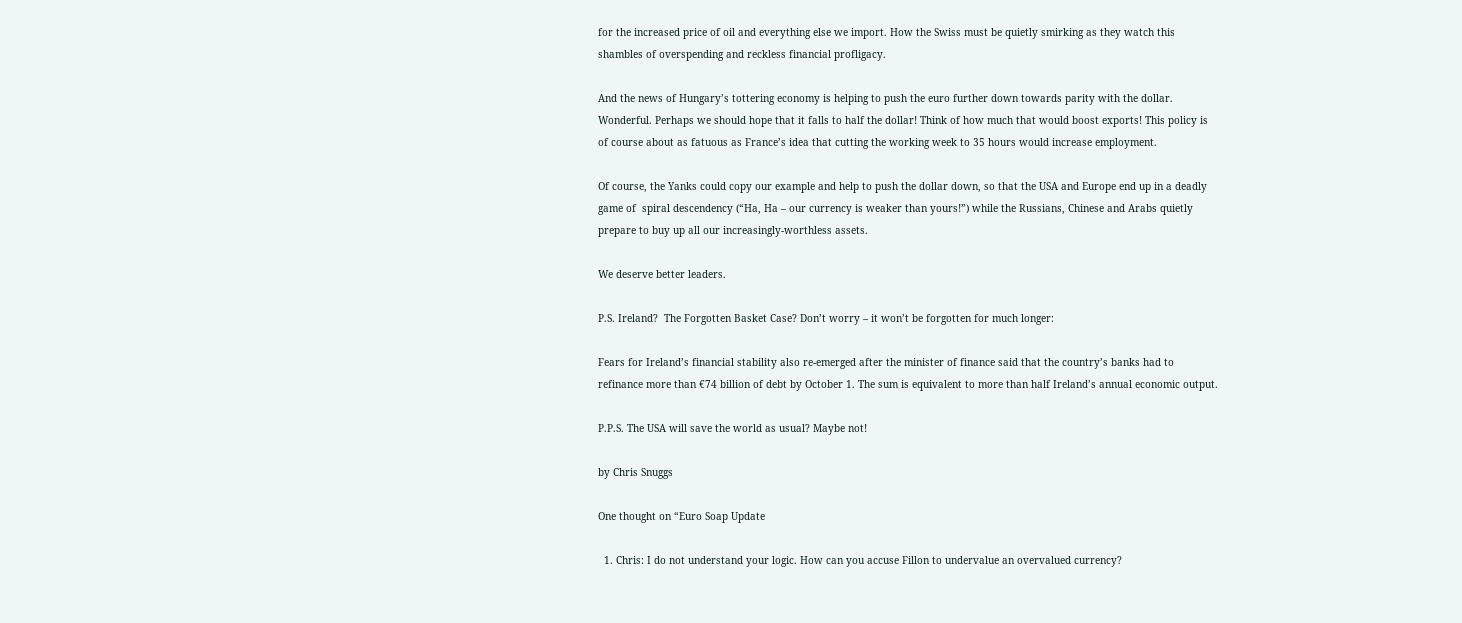for the increased price of oil and everything else we import. How the Swiss must be quietly smirking as they watch this shambles of overspending and reckless financial profligacy.

And the news of Hungary’s tottering economy is helping to push the euro further down towards parity with the dollar. Wonderful. Perhaps we should hope that it falls to half the dollar! Think of how much that would boost exports! This policy is of course about as fatuous as France’s idea that cutting the working week to 35 hours would increase employment.

Of course, the Yanks could copy our example and help to push the dollar down, so that the USA and Europe end up in a deadly game of  spiral descendency (“Ha, Ha – our currency is weaker than yours!”) while the Russians, Chinese and Arabs quietly prepare to buy up all our increasingly-worthless assets.

We deserve better leaders.

P.S. Ireland?  The Forgotten Basket Case? Don’t worry – it won’t be forgotten for much longer:

Fears for Ireland’s financial stability also re-emerged after the minister of finance said that the country’s banks had to refinance more than €74 billion of debt by October 1. The sum is equivalent to more than half Ireland’s annual economic output.

P.P.S. The USA will save the world as usual? Maybe not!

by Chris Snuggs

One thought on “Euro Soap Update

  1. Chris: I do not understand your logic. How can you accuse Fillon to undervalue an overvalued currency?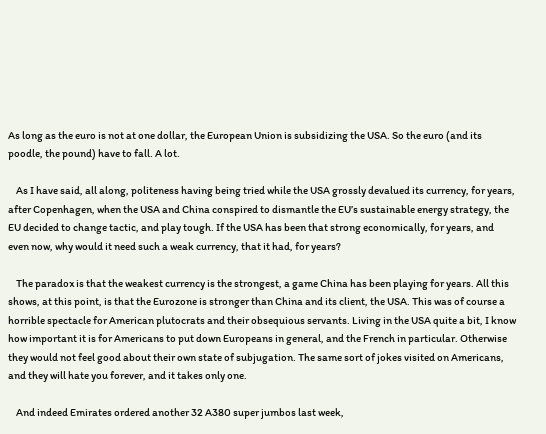As long as the euro is not at one dollar, the European Union is subsidizing the USA. So the euro (and its poodle, the pound) have to fall. A lot.

    As I have said, all along, politeness having being tried while the USA grossly devalued its currency, for years, after Copenhagen, when the USA and China conspired to dismantle the EU’s sustainable energy strategy, the EU decided to change tactic, and play tough. If the USA has been that strong economically, for years, and even now, why would it need such a weak currency, that it had, for years?

    The paradox is that the weakest currency is the strongest, a game China has been playing for years. All this shows, at this point, is that the Eurozone is stronger than China and its client, the USA. This was of course a horrible spectacle for American plutocrats and their obsequious servants. Living in the USA quite a bit, I know how important it is for Americans to put down Europeans in general, and the French in particular. Otherwise they would not feel good about their own state of subjugation. The same sort of jokes visited on Americans, and they will hate you forever, and it takes only one.

    And indeed Emirates ordered another 32 A380 super jumbos last week,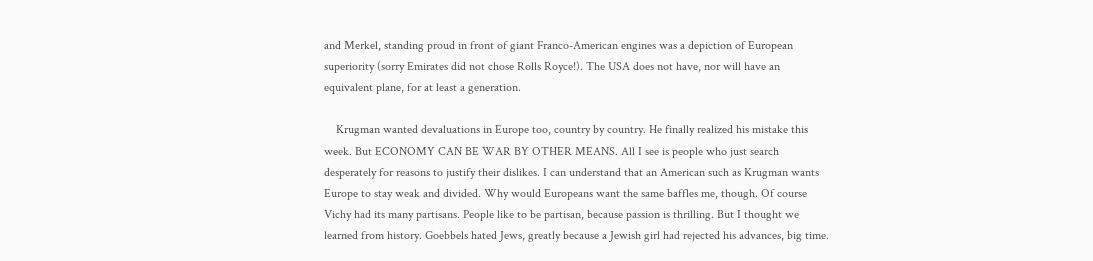and Merkel, standing proud in front of giant Franco-American engines was a depiction of European superiority (sorry Emirates did not chose Rolls Royce!). The USA does not have, nor will have an equivalent plane, for at least a generation.

    Krugman wanted devaluations in Europe too, country by country. He finally realized his mistake this week. But ECONOMY CAN BE WAR BY OTHER MEANS. All I see is people who just search desperately for reasons to justify their dislikes. I can understand that an American such as Krugman wants Europe to stay weak and divided. Why would Europeans want the same baffles me, though. Of course Vichy had its many partisans. People like to be partisan, because passion is thrilling. But I thought we learned from history. Goebbels hated Jews, greatly because a Jewish girl had rejected his advances, big time.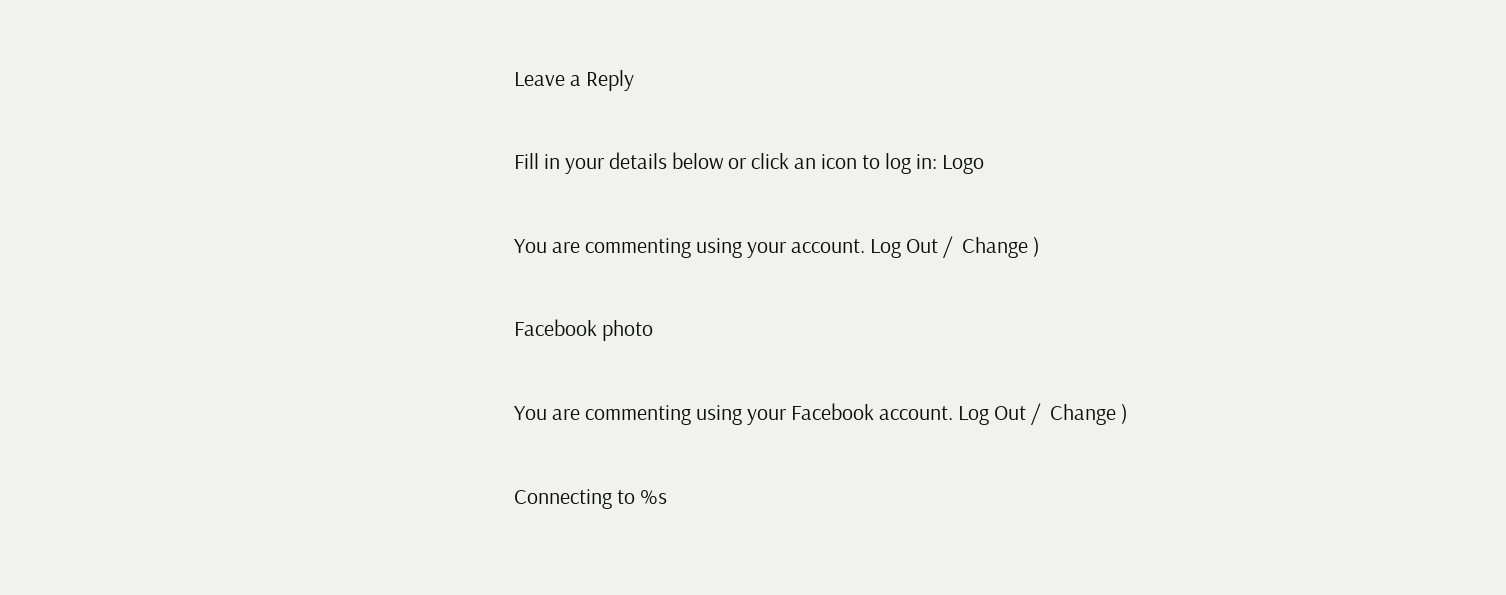Leave a Reply

Fill in your details below or click an icon to log in: Logo

You are commenting using your account. Log Out /  Change )

Facebook photo

You are commenting using your Facebook account. Log Out /  Change )

Connecting to %s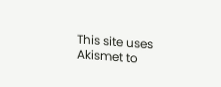This site uses Akismet to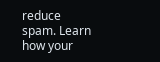reduce spam. Learn how your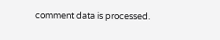comment data is processed.